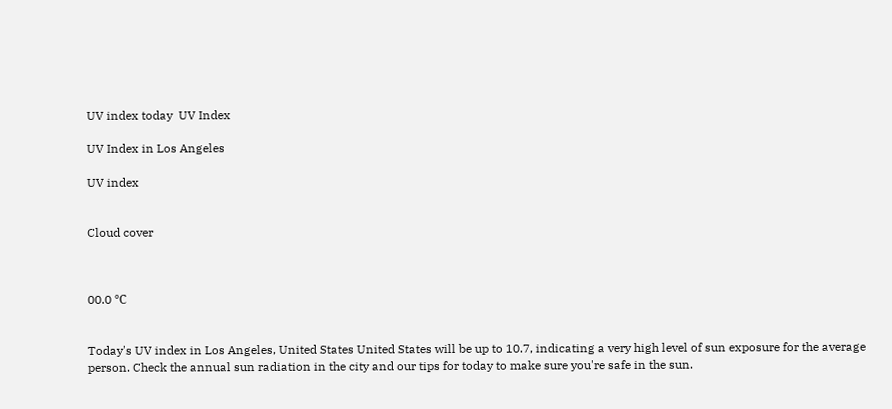UV index today  UV Index

UV Index in Los Angeles

UV index


Cloud cover



00.0 ℃


Today's UV index in Los Angeles, United States United States will be up to 10.7, indicating a very high level of sun exposure for the average person. Check the annual sun radiation in the city and our tips for today to make sure you're safe in the sun.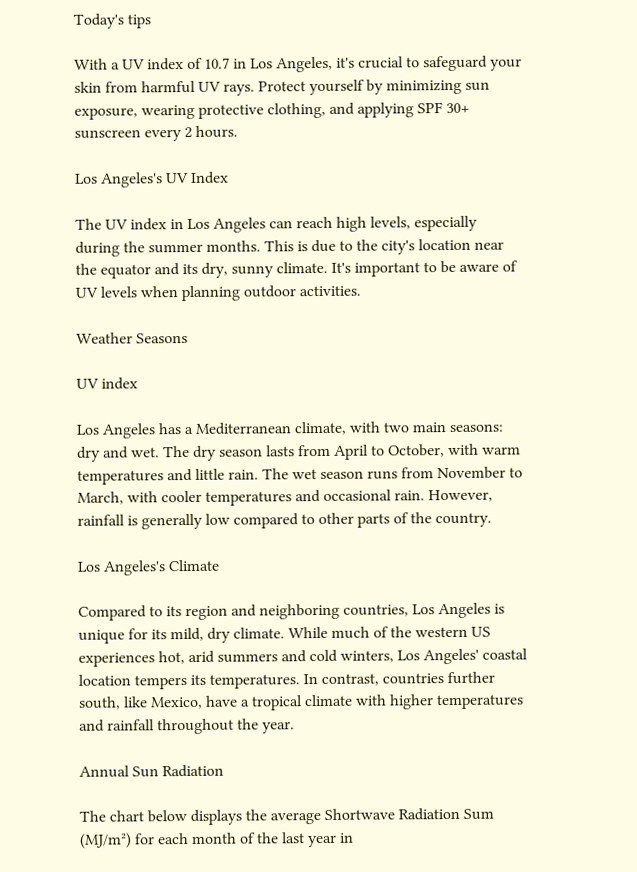Today's tips

With a UV index of 10.7 in Los Angeles, it's crucial to safeguard your skin from harmful UV rays. Protect yourself by minimizing sun exposure, wearing protective clothing, and applying SPF 30+ sunscreen every 2 hours.

Los Angeles's UV Index

The UV index in Los Angeles can reach high levels, especially during the summer months. This is due to the city's location near the equator and its dry, sunny climate. It's important to be aware of UV levels when planning outdoor activities.

Weather Seasons

UV index

Los Angeles has a Mediterranean climate, with two main seasons: dry and wet. The dry season lasts from April to October, with warm temperatures and little rain. The wet season runs from November to March, with cooler temperatures and occasional rain. However, rainfall is generally low compared to other parts of the country.

Los Angeles's Climate

Compared to its region and neighboring countries, Los Angeles is unique for its mild, dry climate. While much of the western US experiences hot, arid summers and cold winters, Los Angeles' coastal location tempers its temperatures. In contrast, countries further south, like Mexico, have a tropical climate with higher temperatures and rainfall throughout the year.

Annual Sun Radiation

The chart below displays the average Shortwave Radiation Sum (MJ/m²) for each month of the last year in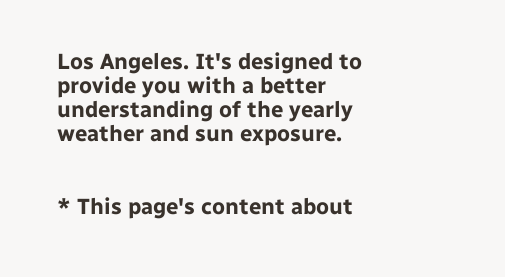Los Angeles. It's designed to provide you with a better understanding of the yearly weather and sun exposure.


* This page's content about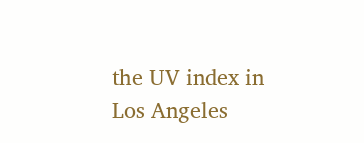the UV index in Los Angeles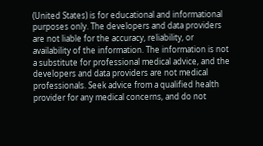(United States) is for educational and informational purposes only. The developers and data providers are not liable for the accuracy, reliability, or availability of the information. The information is not a substitute for professional medical advice, and the developers and data providers are not medical professionals. Seek advice from a qualified health provider for any medical concerns, and do not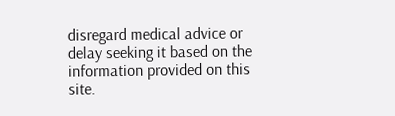disregard medical advice or delay seeking it based on the information provided on this site.